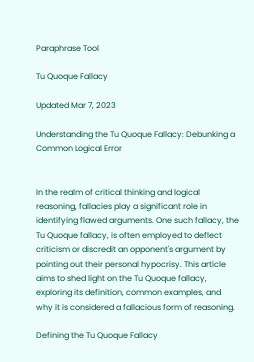Paraphrase Tool

Tu Quoque Fallacy

Updated Mar 7, 2023

Understanding the Tu Quoque Fallacy: Debunking a Common Logical Error


In the realm of critical thinking and logical reasoning, fallacies play a significant role in identifying flawed arguments. One such fallacy, the Tu Quoque fallacy, is often employed to deflect criticism or discredit an opponent's argument by pointing out their personal hypocrisy. This article aims to shed light on the Tu Quoque fallacy, exploring its definition, common examples, and why it is considered a fallacious form of reasoning.

Defining the Tu Quoque Fallacy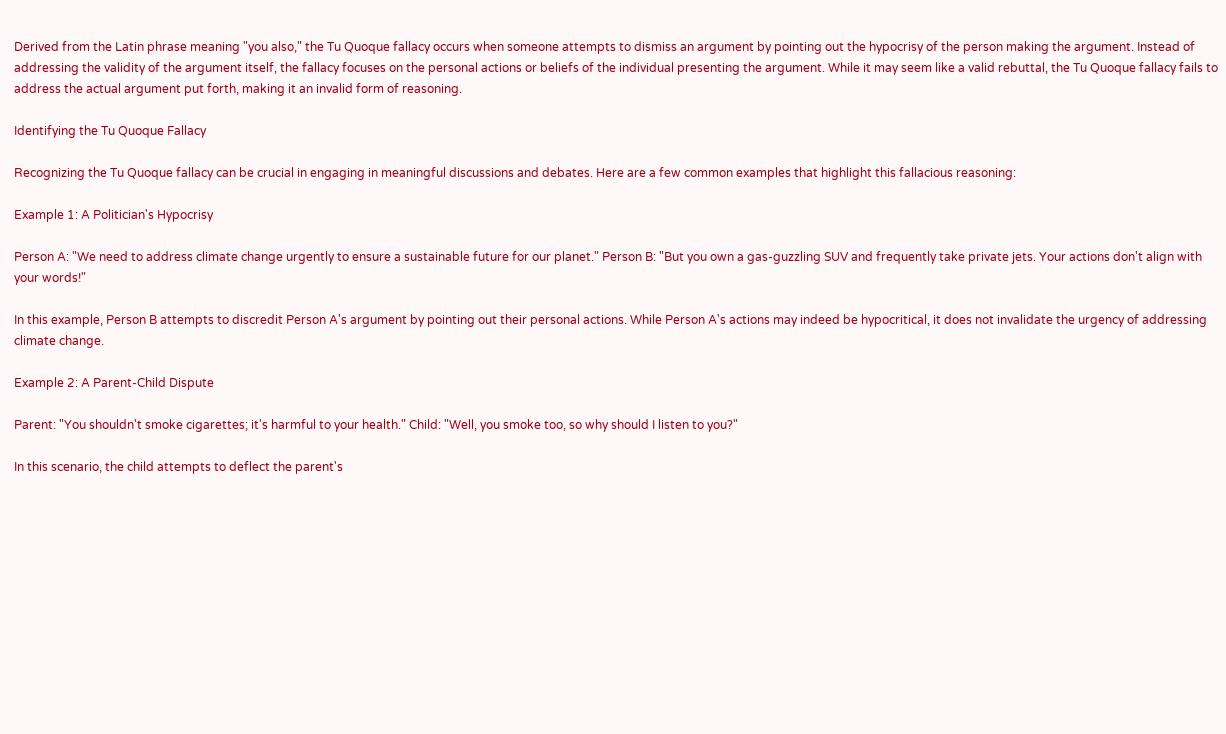Derived from the Latin phrase meaning "you also," the Tu Quoque fallacy occurs when someone attempts to dismiss an argument by pointing out the hypocrisy of the person making the argument. Instead of addressing the validity of the argument itself, the fallacy focuses on the personal actions or beliefs of the individual presenting the argument. While it may seem like a valid rebuttal, the Tu Quoque fallacy fails to address the actual argument put forth, making it an invalid form of reasoning.

Identifying the Tu Quoque Fallacy

Recognizing the Tu Quoque fallacy can be crucial in engaging in meaningful discussions and debates. Here are a few common examples that highlight this fallacious reasoning:

Example 1: A Politician's Hypocrisy

Person A: "We need to address climate change urgently to ensure a sustainable future for our planet." Person B: "But you own a gas-guzzling SUV and frequently take private jets. Your actions don't align with your words!"

In this example, Person B attempts to discredit Person A's argument by pointing out their personal actions. While Person A's actions may indeed be hypocritical, it does not invalidate the urgency of addressing climate change.

Example 2: A Parent-Child Dispute

Parent: "You shouldn't smoke cigarettes; it's harmful to your health." Child: "Well, you smoke too, so why should I listen to you?"

In this scenario, the child attempts to deflect the parent's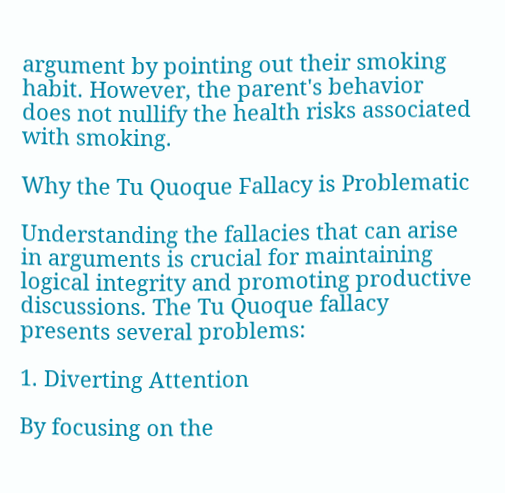argument by pointing out their smoking habit. However, the parent's behavior does not nullify the health risks associated with smoking.

Why the Tu Quoque Fallacy is Problematic

Understanding the fallacies that can arise in arguments is crucial for maintaining logical integrity and promoting productive discussions. The Tu Quoque fallacy presents several problems:

1. Diverting Attention

By focusing on the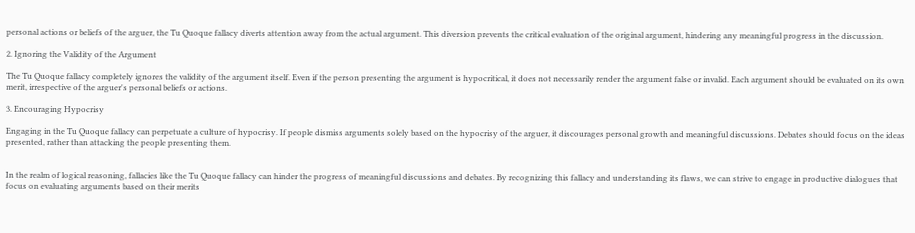personal actions or beliefs of the arguer, the Tu Quoque fallacy diverts attention away from the actual argument. This diversion prevents the critical evaluation of the original argument, hindering any meaningful progress in the discussion.

2. Ignoring the Validity of the Argument

The Tu Quoque fallacy completely ignores the validity of the argument itself. Even if the person presenting the argument is hypocritical, it does not necessarily render the argument false or invalid. Each argument should be evaluated on its own merit, irrespective of the arguer's personal beliefs or actions.

3. Encouraging Hypocrisy

Engaging in the Tu Quoque fallacy can perpetuate a culture of hypocrisy. If people dismiss arguments solely based on the hypocrisy of the arguer, it discourages personal growth and meaningful discussions. Debates should focus on the ideas presented, rather than attacking the people presenting them.


In the realm of logical reasoning, fallacies like the Tu Quoque fallacy can hinder the progress of meaningful discussions and debates. By recognizing this fallacy and understanding its flaws, we can strive to engage in productive dialogues that focus on evaluating arguments based on their merits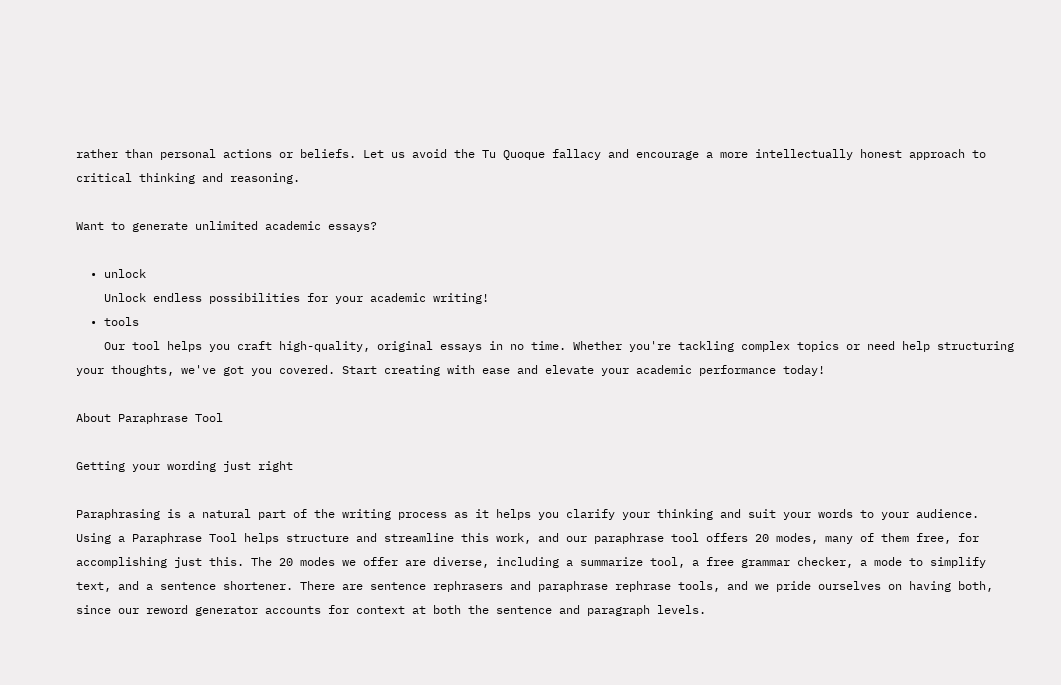rather than personal actions or beliefs. Let us avoid the Tu Quoque fallacy and encourage a more intellectually honest approach to critical thinking and reasoning.

Want to generate unlimited academic essays?

  • unlock
    Unlock endless possibilities for your academic writing!
  • tools
    Our tool helps you craft high-quality, original essays in no time. Whether you're tackling complex topics or need help structuring your thoughts, we've got you covered. Start creating with ease and elevate your academic performance today!

About Paraphrase Tool

Getting your wording just right

Paraphrasing is a natural part of the writing process as it helps you clarify your thinking and suit your words to your audience. Using a Paraphrase Tool helps structure and streamline this work, and our paraphrase tool offers 20 modes, many of them free, for accomplishing just this. The 20 modes we offer are diverse, including a summarize tool, a free grammar checker, a mode to simplify text, and a sentence shortener. There are sentence rephrasers and paraphrase rephrase tools, and we pride ourselves on having both, since our reword generator accounts for context at both the sentence and paragraph levels.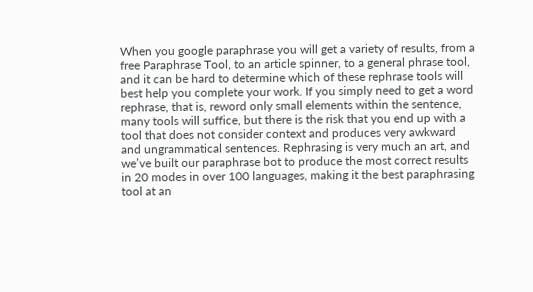When you google paraphrase you will get a variety of results, from a free Paraphrase Tool, to an article spinner, to a general phrase tool, and it can be hard to determine which of these rephrase tools will best help you complete your work. If you simply need to get a word rephrase, that is, reword only small elements within the sentence, many tools will suffice, but there is the risk that you end up with a tool that does not consider context and produces very awkward and ungrammatical sentences. Rephrasing is very much an art, and we’ve built our paraphrase bot to produce the most correct results in 20 modes in over 100 languages, making it the best paraphrasing tool at an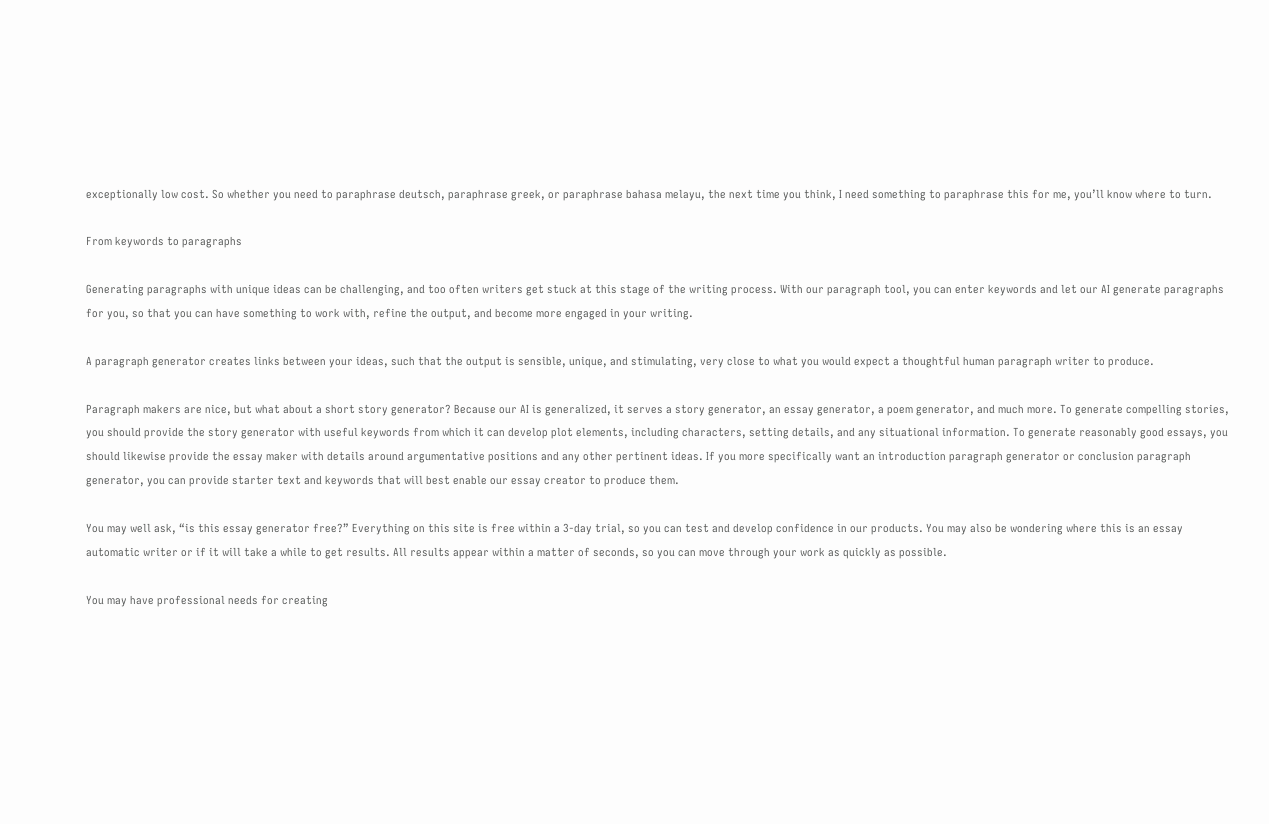exceptionally low cost. So whether you need to paraphrase deutsch, paraphrase greek, or paraphrase bahasa melayu, the next time you think, I need something to paraphrase this for me, you’ll know where to turn.

From keywords to paragraphs

Generating paragraphs with unique ideas can be challenging, and too often writers get stuck at this stage of the writing process. With our paragraph tool, you can enter keywords and let our AI generate paragraphs for you, so that you can have something to work with, refine the output, and become more engaged in your writing.

A paragraph generator creates links between your ideas, such that the output is sensible, unique, and stimulating, very close to what you would expect a thoughtful human paragraph writer to produce.

Paragraph makers are nice, but what about a short story generator? Because our AI is generalized, it serves a story generator, an essay generator, a poem generator, and much more. To generate compelling stories, you should provide the story generator with useful keywords from which it can develop plot elements, including characters, setting details, and any situational information. To generate reasonably good essays, you should likewise provide the essay maker with details around argumentative positions and any other pertinent ideas. If you more specifically want an introduction paragraph generator or conclusion paragraph generator, you can provide starter text and keywords that will best enable our essay creator to produce them.

You may well ask, “is this essay generator free?” Everything on this site is free within a 3-day trial, so you can test and develop confidence in our products. You may also be wondering where this is an essay automatic writer or if it will take a while to get results. All results appear within a matter of seconds, so you can move through your work as quickly as possible.

You may have professional needs for creating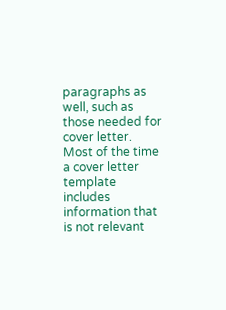paragraphs as well, such as those needed for cover letter. Most of the time a cover letter template includes information that is not relevant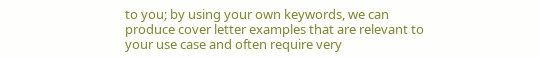to you; by using your own keywords, we can produce cover letter examples that are relevant to your use case and often require very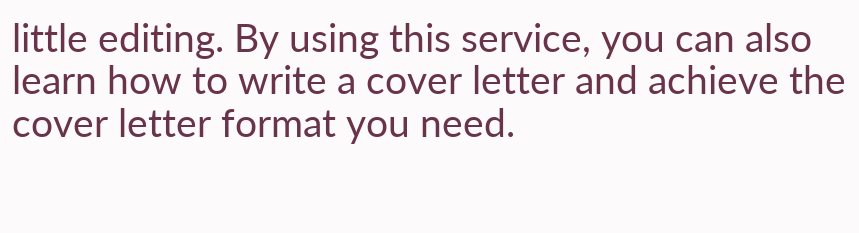little editing. By using this service, you can also learn how to write a cover letter and achieve the cover letter format you need.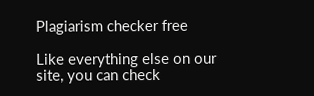Plagiarism checker free

Like everything else on our site, you can check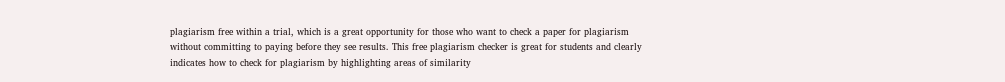plagiarism free within a trial, which is a great opportunity for those who want to check a paper for plagiarism without committing to paying before they see results. This free plagiarism checker is great for students and clearly indicates how to check for plagiarism by highlighting areas of similarity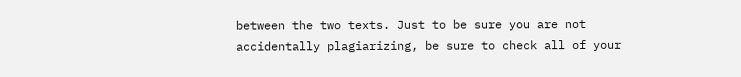between the two texts. Just to be sure you are not accidentally plagiarizing, be sure to check all of your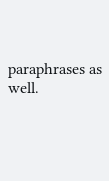paraphrases as well.